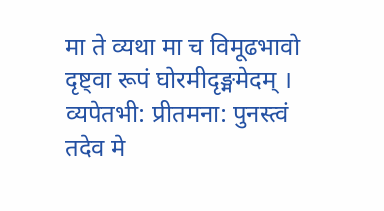मा ते व्यथा मा च विमूढभावो
दृष्ट्वा रूपं घोरमीदृङ्ममेदम् ।
व्यपेतभी: प्रीतमना: पुनस्त्वं
तदेव मे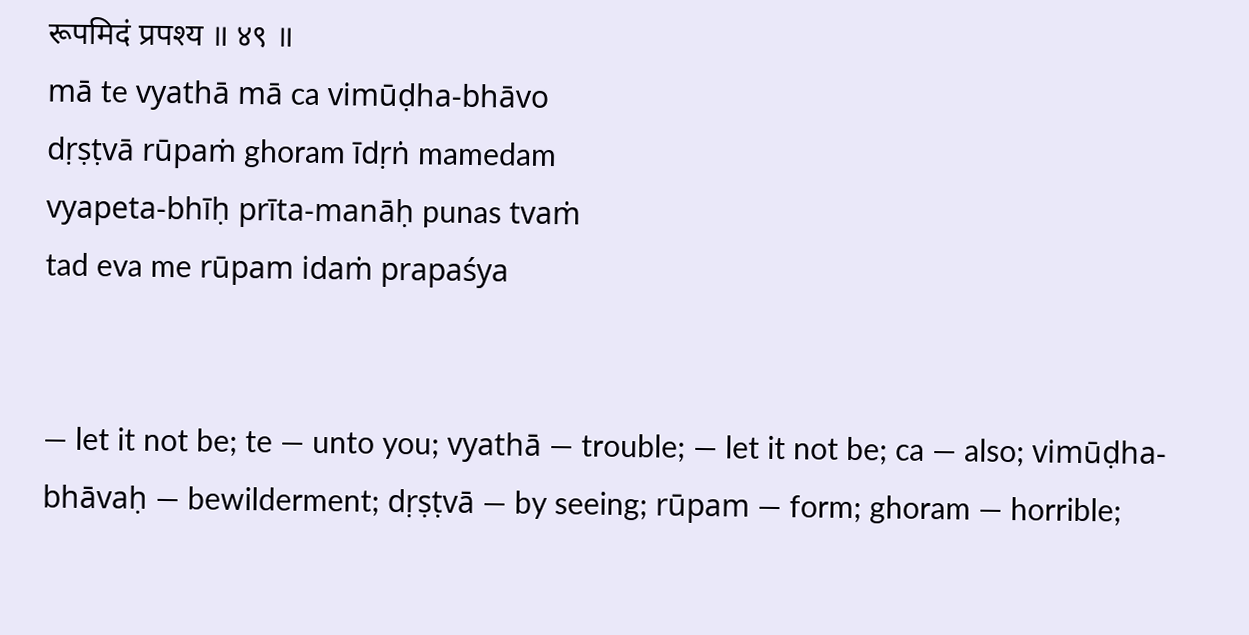रूपमिदं प्रपश्य ॥ ४९ ॥
mā te vyathā mā ca vimūḍha-bhāvo
dṛṣṭvā rūpaṁ ghoram īdṛṅ mamedam
vyapeta-bhīḥ prīta-manāḥ punas tvaṁ
tad eva me rūpam idaṁ prapaśya


— let it not be; te — unto you; vyathā — trouble; — let it not be; ca — also; vimūḍha-bhāvaḥ — bewilderment; dṛṣṭvā — by seeing; rūpam — form; ghoram — horrible;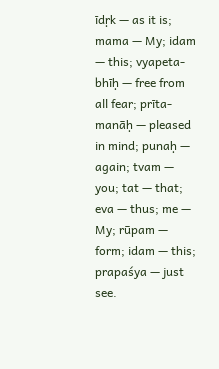īdṛk — as it is; mama — My; idam — this; vyapeta-bhīḥ — free from all fear; prīta-manāḥ — pleased in mind; punaḥ — again; tvam — you; tat — that; eva — thus; me — My; rūpam — form; idam — this; prapaśya — just see.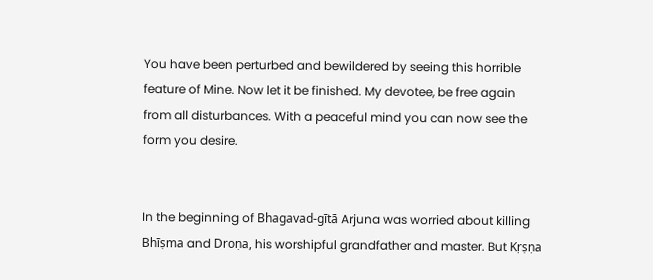You have been perturbed and bewildered by seeing this horrible feature of Mine. Now let it be finished. My devotee, be free again from all disturbances. With a peaceful mind you can now see the form you desire.


In the beginning of Bhagavad-gītā Arjuna was worried about killing Bhīṣma and Droṇa, his worshipful grandfather and master. But Kṛṣṇa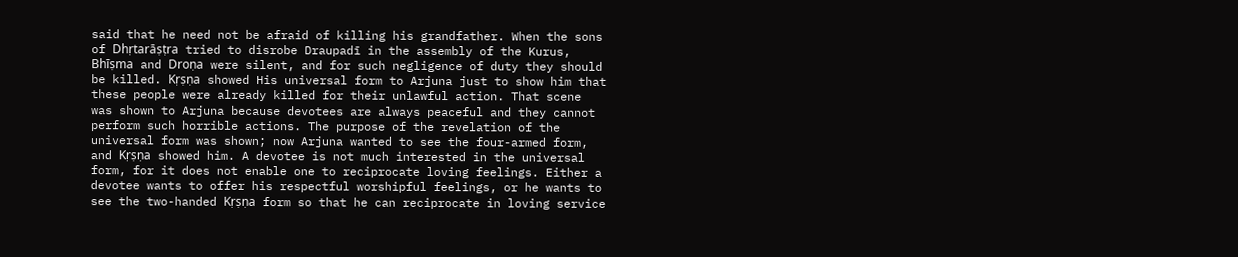said that he need not be afraid of killing his grandfather. When the sons of Dhṛtarāṣṭra tried to disrobe Draupadī in the assembly of the Kurus, Bhīṣma and Droṇa were silent, and for such negligence of duty they should be killed. Kṛṣṇa showed His universal form to Arjuna just to show him that these people were already killed for their unlawful action. That scene was shown to Arjuna because devotees are always peaceful and they cannot perform such horrible actions. The purpose of the revelation of the universal form was shown; now Arjuna wanted to see the four-armed form, and Kṛṣṇa showed him. A devotee is not much interested in the universal form, for it does not enable one to reciprocate loving feelings. Either a devotee wants to offer his respectful worshipful feelings, or he wants to see the two-handed Kṛṣṇa form so that he can reciprocate in loving service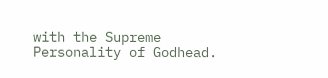with the Supreme Personality of Godhead.